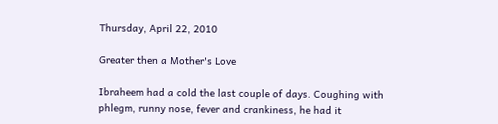Thursday, April 22, 2010

Greater then a Mother's Love

Ibraheem had a cold the last couple of days. Coughing with phlegm, runny nose, fever and crankiness, he had it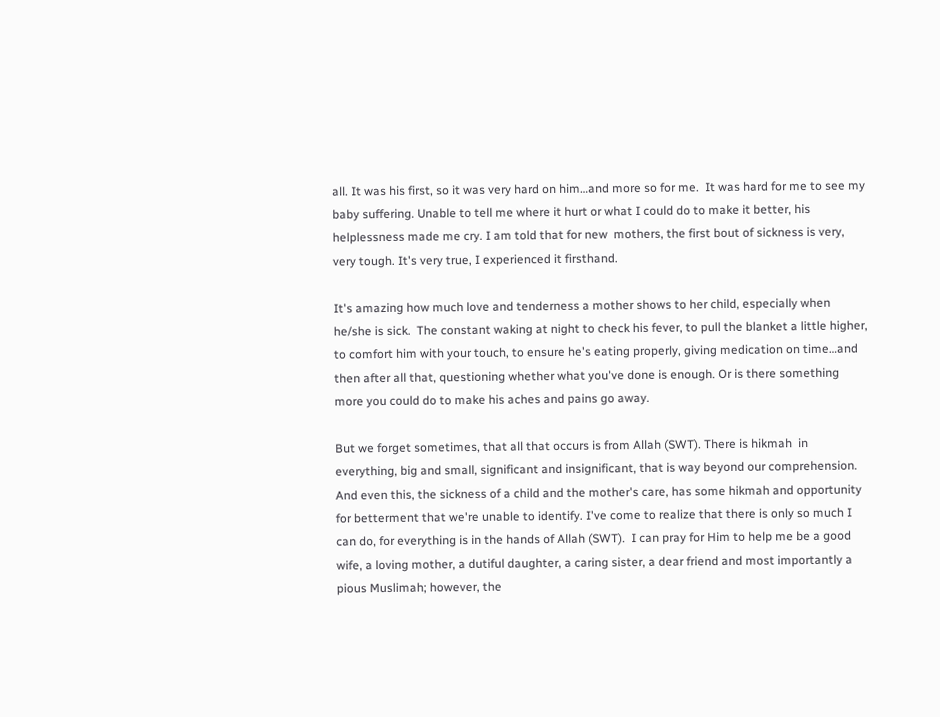all. It was his first, so it was very hard on him…and more so for me.  It was hard for me to see my baby suffering. Unable to tell me where it hurt or what I could do to make it better, his helplessness made me cry. I am told that for new  mothers, the first bout of sickness is very, very tough. It's very true, I experienced it firsthand.

It's amazing how much love and tenderness a mother shows to her child, especially when he/she is sick.  The constant waking at night to check his fever, to pull the blanket a little higher, to comfort him with your touch, to ensure he's eating properly, giving medication on time…and then after all that, questioning whether what you've done is enough. Or is there something more you could do to make his aches and pains go away.

But we forget sometimes, that all that occurs is from Allah (SWT). There is hikmah  in everything, big and small, significant and insignificant, that is way beyond our comprehension. And even this, the sickness of a child and the mother's care, has some hikmah and opportunity for betterment that we're unable to identify. I've come to realize that there is only so much I can do, for everything is in the hands of Allah (SWT).  I can pray for Him to help me be a good wife, a loving mother, a dutiful daughter, a caring sister, a dear friend and most importantly a pious Muslimah; however, the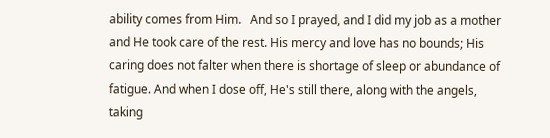ability comes from Him.   And so I prayed, and I did my job as a mother and He took care of the rest. His mercy and love has no bounds; His caring does not falter when there is shortage of sleep or abundance of fatigue. And when I dose off, He's still there, along with the angels, taking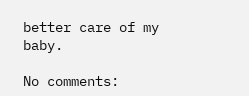better care of my baby.

No comments: